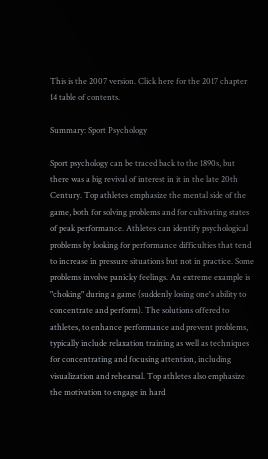This is the 2007 version. Click here for the 2017 chapter 14 table of contents.

Summary: Sport Psychology

Sport psychology can be traced back to the 1890s, but there was a big revival of interest in it in the late 20th Century. Top athletes emphasize the mental side of the game, both for solving problems and for cultivating states of peak performance. Athletes can identify psychological problems by looking for performance difficulties that tend to increase in pressure situations but not in practice. Some problems involve panicky feelings. An extreme example is "choking" during a game (suddenly losing one's ability to concentrate and perform). The solutions offered to athletes, to enhance performance and prevent problems, typically include relaxation training as well as techniques for concentrating and focusing attention, including visualization and rehearsal. Top athletes also emphasize the motivation to engage in hard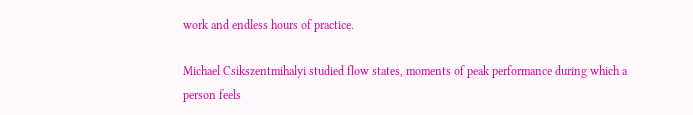work and endless hours of practice.

Michael Csikszentmihalyi studied flow states, moments of peak performance during which a person feels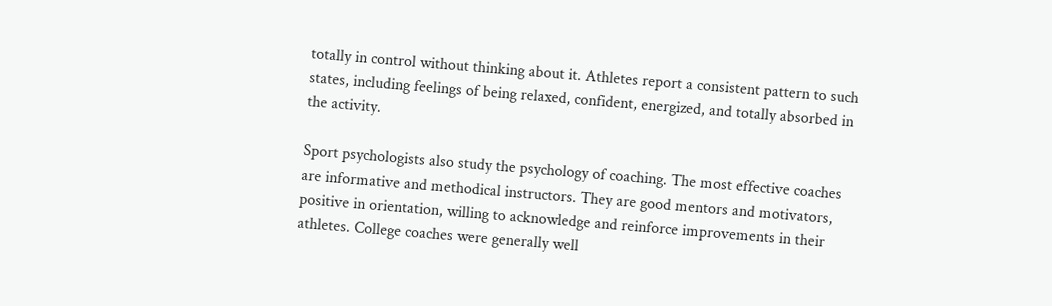totally in control without thinking about it. Athletes report a consistent pattern to such states, including feelings of being relaxed, confident, energized, and totally absorbed in the activity.

Sport psychologists also study the psychology of coaching. The most effective coaches are informative and methodical instructors. They are good mentors and motivators, positive in orientation, willing to acknowledge and reinforce improvements in their athletes. College coaches were generally well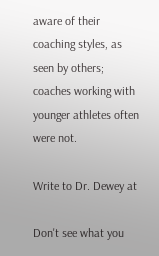aware of their coaching styles, as seen by others; coaches working with younger athletes often were not.

Write to Dr. Dewey at

Don't see what you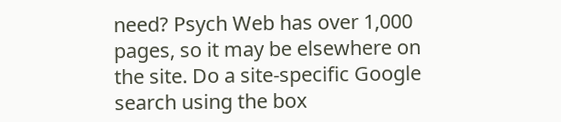need? Psych Web has over 1,000 pages, so it may be elsewhere on the site. Do a site-specific Google search using the box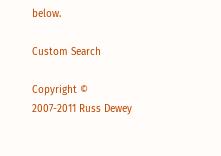below.

Custom Search

Copyright © 2007-2011 Russ Dewey